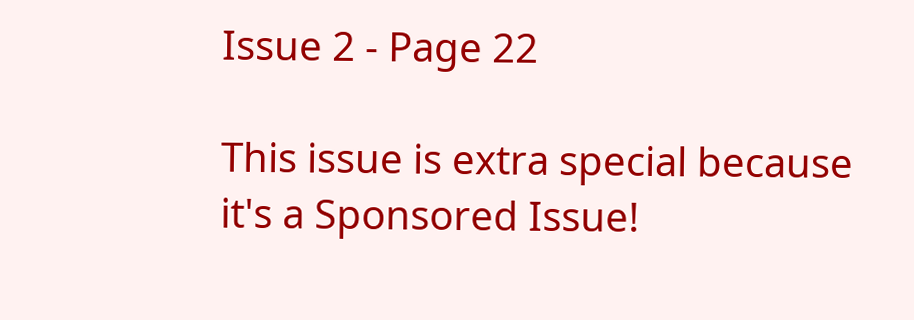Issue 2 - Page 22

This issue is extra special because it's a Sponsored Issue!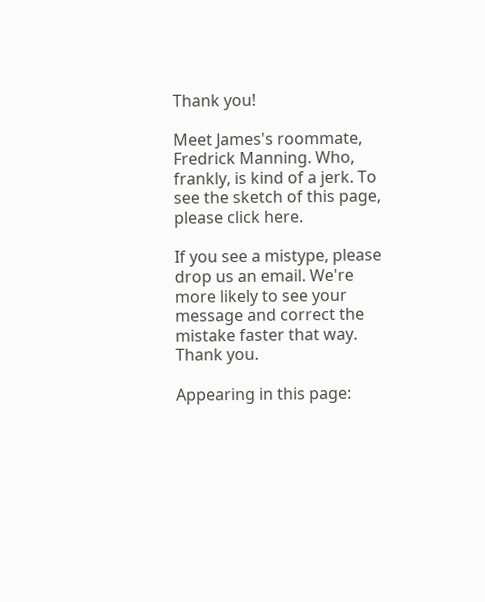Thank you!

Meet James's roommate, Fredrick Manning. Who, frankly, is kind of a jerk. To see the sketch of this page, please click here.

If you see a mistype, please drop us an email. We're more likely to see your message and correct the mistake faster that way. Thank you.

Appearing in this page: